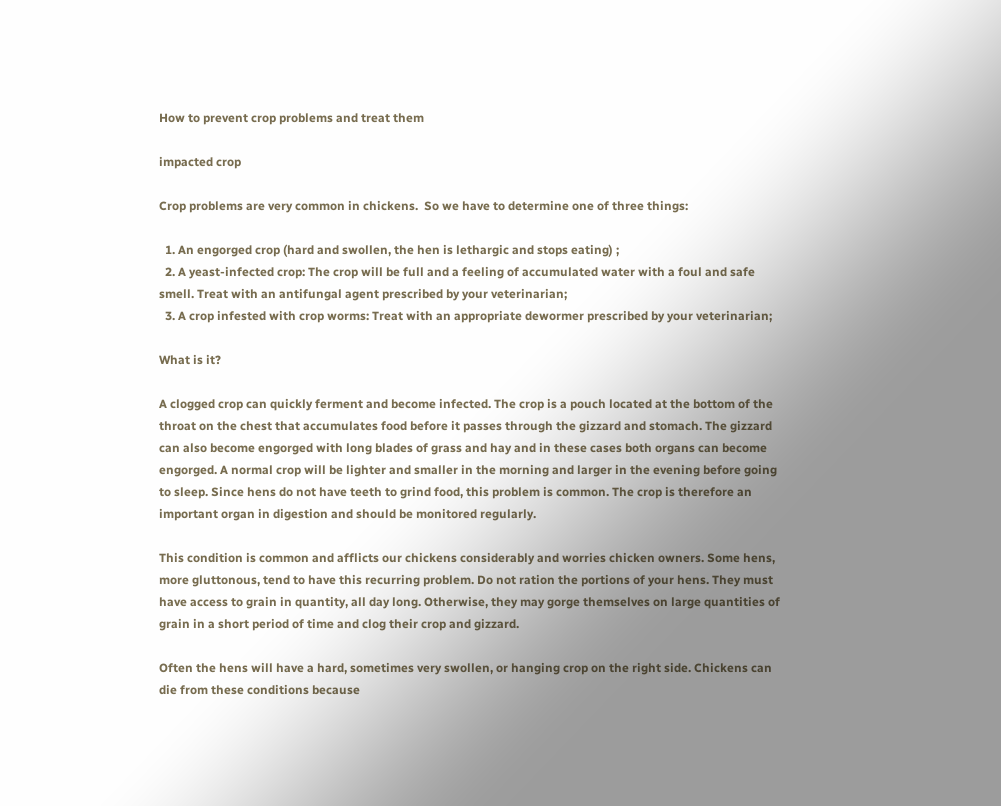How to prevent crop problems and treat them

impacted crop

Crop problems are very common in chickens.  So we have to determine one of three things:

  1. An engorged crop (hard and swollen, the hen is lethargic and stops eating) ;
  2. A yeast-infected crop: The crop will be full and a feeling of accumulated water with a foul and safe smell. Treat with an antifungal agent prescribed by your veterinarian;
  3. A crop infested with crop worms: Treat with an appropriate dewormer prescribed by your veterinarian;

What is it?

A clogged crop can quickly ferment and become infected. The crop is a pouch located at the bottom of the throat on the chest that accumulates food before it passes through the gizzard and stomach. The gizzard can also become engorged with long blades of grass and hay and in these cases both organs can become engorged. A normal crop will be lighter and smaller in the morning and larger in the evening before going to sleep. Since hens do not have teeth to grind food, this problem is common. The crop is therefore an important organ in digestion and should be monitored regularly.

This condition is common and afflicts our chickens considerably and worries chicken owners. Some hens, more gluttonous, tend to have this recurring problem. Do not ration the portions of your hens. They must have access to grain in quantity, all day long. Otherwise, they may gorge themselves on large quantities of grain in a short period of time and clog their crop and gizzard.

Often the hens will have a hard, sometimes very swollen, or hanging crop on the right side. Chickens can die from these conditions because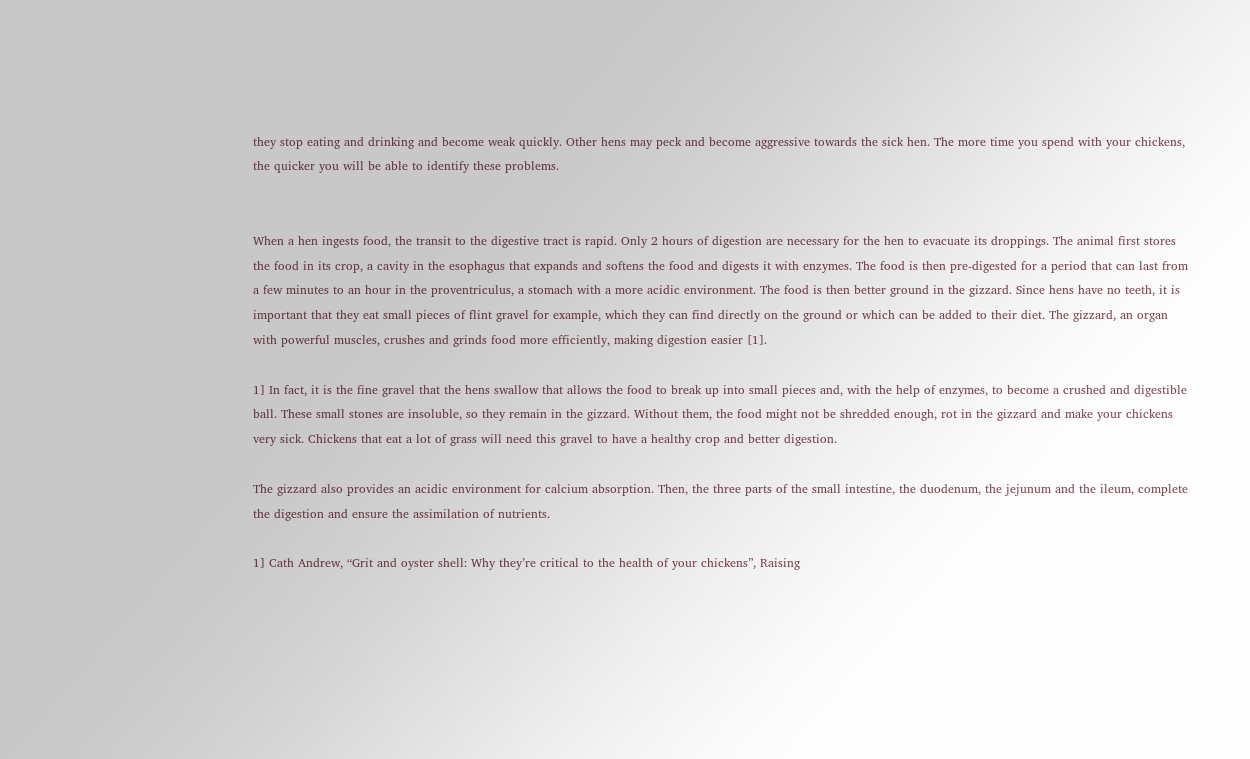they stop eating and drinking and become weak quickly. Other hens may peck and become aggressive towards the sick hen. The more time you spend with your chickens, the quicker you will be able to identify these problems.


When a hen ingests food, the transit to the digestive tract is rapid. Only 2 hours of digestion are necessary for the hen to evacuate its droppings. The animal first stores the food in its crop, a cavity in the esophagus that expands and softens the food and digests it with enzymes. The food is then pre-digested for a period that can last from a few minutes to an hour in the proventriculus, a stomach with a more acidic environment. The food is then better ground in the gizzard. Since hens have no teeth, it is important that they eat small pieces of flint gravel for example, which they can find directly on the ground or which can be added to their diet. The gizzard, an organ with powerful muscles, crushes and grinds food more efficiently, making digestion easier [1].

1] In fact, it is the fine gravel that the hens swallow that allows the food to break up into small pieces and, with the help of enzymes, to become a crushed and digestible ball. These small stones are insoluble, so they remain in the gizzard. Without them, the food might not be shredded enough, rot in the gizzard and make your chickens very sick. Chickens that eat a lot of grass will need this gravel to have a healthy crop and better digestion.

The gizzard also provides an acidic environment for calcium absorption. Then, the three parts of the small intestine, the duodenum, the jejunum and the ileum, complete the digestion and ensure the assimilation of nutrients.

1] Cath Andrew, “Grit and oyster shell: Why they’re critical to the health of your chickens”, Raising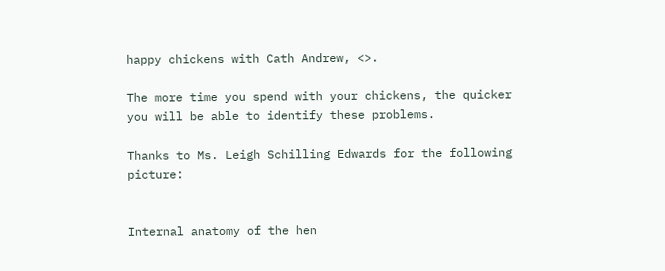happy chickens with Cath Andrew, <>.

The more time you spend with your chickens, the quicker you will be able to identify these problems.

Thanks to Ms. Leigh Schilling Edwards for the following picture:


Internal anatomy of the hen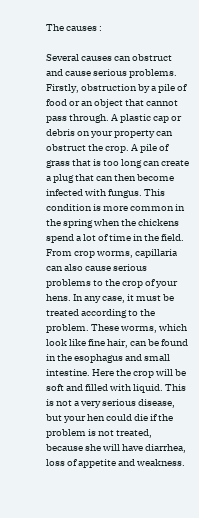The causes :

Several causes can obstruct and cause serious problems. Firstly, obstruction by a pile of food or an object that cannot pass through. A plastic cap or debris on your property can obstruct the crop. A pile of grass that is too long can create a plug that can then become infected with fungus. This condition is more common in the spring when the chickens spend a lot of time in the field. From crop worms, capillaria can also cause serious problems to the crop of your hens. In any case, it must be treated according to the problem. These worms, which look like fine hair, can be found in the esophagus and small intestine. Here the crop will be soft and filled with liquid. This is not a very serious disease, but your hen could die if the problem is not treated, because she will have diarrhea, loss of appetite and weakness.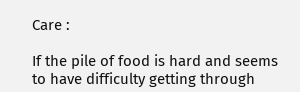Care :

If the pile of food is hard and seems to have difficulty getting through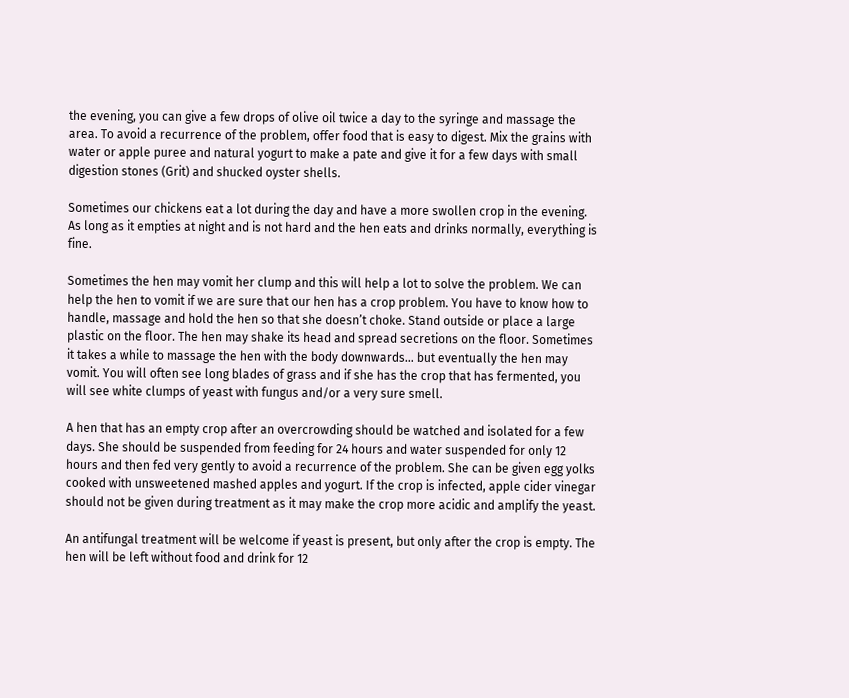the evening, you can give a few drops of olive oil twice a day to the syringe and massage the area. To avoid a recurrence of the problem, offer food that is easy to digest. Mix the grains with water or apple puree and natural yogurt to make a pate and give it for a few days with small digestion stones (Grit) and shucked oyster shells.

Sometimes our chickens eat a lot during the day and have a more swollen crop in the evening. As long as it empties at night and is not hard and the hen eats and drinks normally, everything is fine.

Sometimes the hen may vomit her clump and this will help a lot to solve the problem. We can help the hen to vomit if we are sure that our hen has a crop problem. You have to know how to handle, massage and hold the hen so that she doesn’t choke. Stand outside or place a large plastic on the floor. The hen may shake its head and spread secretions on the floor. Sometimes it takes a while to massage the hen with the body downwards… but eventually the hen may vomit. You will often see long blades of grass and if she has the crop that has fermented, you will see white clumps of yeast with fungus and/or a very sure smell.

A hen that has an empty crop after an overcrowding should be watched and isolated for a few days. She should be suspended from feeding for 24 hours and water suspended for only 12 hours and then fed very gently to avoid a recurrence of the problem. She can be given egg yolks cooked with unsweetened mashed apples and yogurt. If the crop is infected, apple cider vinegar should not be given during treatment as it may make the crop more acidic and amplify the yeast.

An antifungal treatment will be welcome if yeast is present, but only after the crop is empty. The hen will be left without food and drink for 12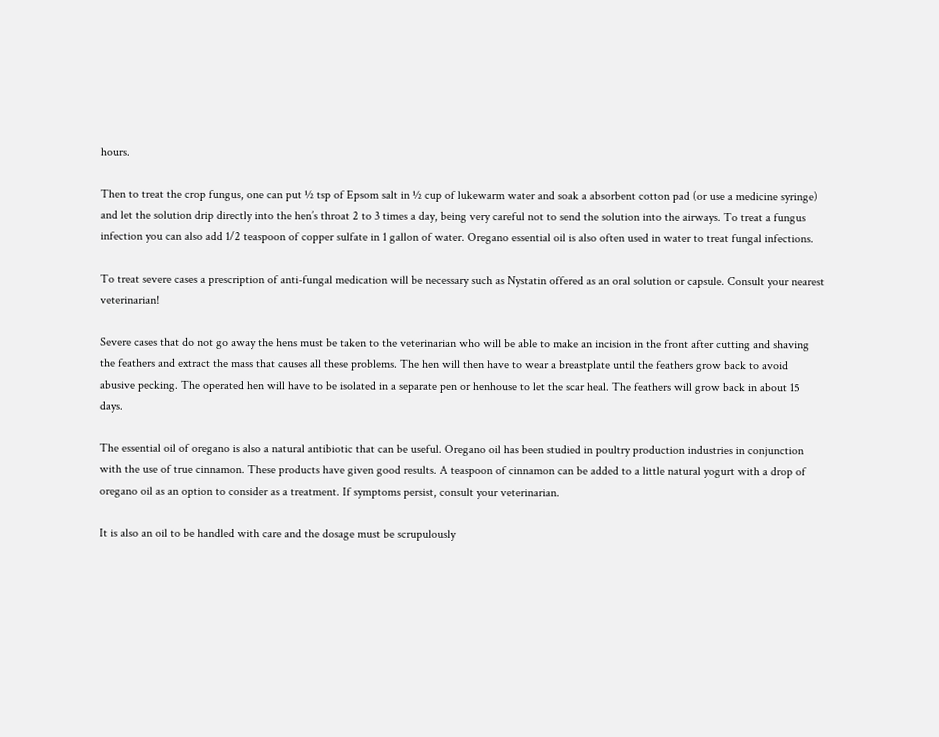hours.

Then to treat the crop fungus, one can put ½ tsp of Epsom salt in ½ cup of lukewarm water and soak a absorbent cotton pad (or use a medicine syringe) and let the solution drip directly into the hen’s throat 2 to 3 times a day, being very careful not to send the solution into the airways. To treat a fungus infection you can also add 1/2 teaspoon of copper sulfate in 1 gallon of water. Oregano essential oil is also often used in water to treat fungal infections.

To treat severe cases a prescription of anti-fungal medication will be necessary such as Nystatin offered as an oral solution or capsule. Consult your nearest veterinarian!

Severe cases that do not go away the hens must be taken to the veterinarian who will be able to make an incision in the front after cutting and shaving the feathers and extract the mass that causes all these problems. The hen will then have to wear a breastplate until the feathers grow back to avoid abusive pecking. The operated hen will have to be isolated in a separate pen or henhouse to let the scar heal. The feathers will grow back in about 15 days.

The essential oil of oregano is also a natural antibiotic that can be useful. Oregano oil has been studied in poultry production industries in conjunction with the use of true cinnamon. These products have given good results. A teaspoon of cinnamon can be added to a little natural yogurt with a drop of oregano oil as an option to consider as a treatment. If symptoms persist, consult your veterinarian.

It is also an oil to be handled with care and the dosage must be scrupulously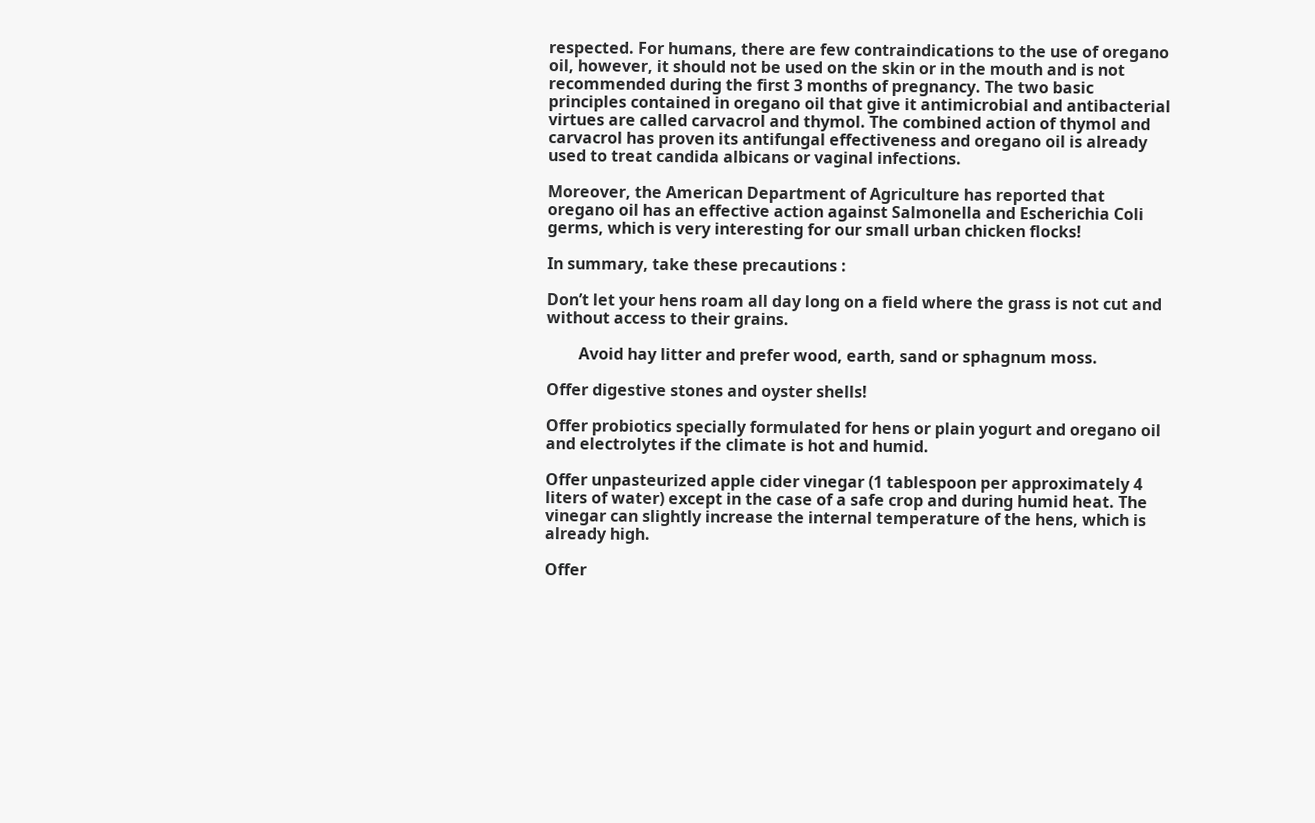respected. For humans, there are few contraindications to the use of oregano oil, however, it should not be used on the skin or in the mouth and is not recommended during the first 3 months of pregnancy. The two basic principles contained in oregano oil that give it antimicrobial and antibacterial virtues are called carvacrol and thymol. The combined action of thymol and carvacrol has proven its antifungal effectiveness and oregano oil is already used to treat candida albicans or vaginal infections.

Moreover, the American Department of Agriculture has reported that oregano oil has an effective action against Salmonella and Escherichia Coli germs, which is very interesting for our small urban chicken flocks!

In summary, take these precautions :

Don’t let your hens roam all day long on a field where the grass is not cut and without access to their grains.

        Avoid hay litter and prefer wood, earth, sand or sphagnum moss.

Offer digestive stones and oyster shells!

Offer probiotics specially formulated for hens or plain yogurt and oregano oil and electrolytes if the climate is hot and humid.

Offer unpasteurized apple cider vinegar (1 tablespoon per approximately 4 liters of water) except in the case of a safe crop and during humid heat. The vinegar can slightly increase the internal temperature of the hens, which is already high.

Offer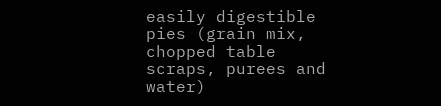easily digestible pies (grain mix, chopped table scraps, purees and water)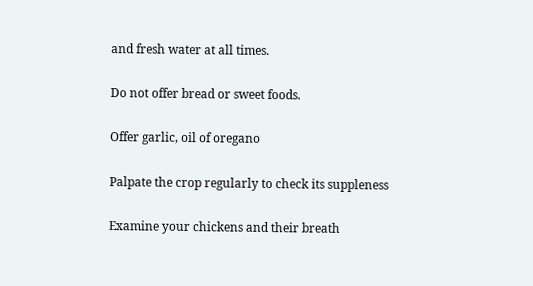and fresh water at all times.

Do not offer bread or sweet foods.

Offer garlic, oil of oregano

Palpate the crop regularly to check its suppleness

Examine your chickens and their breath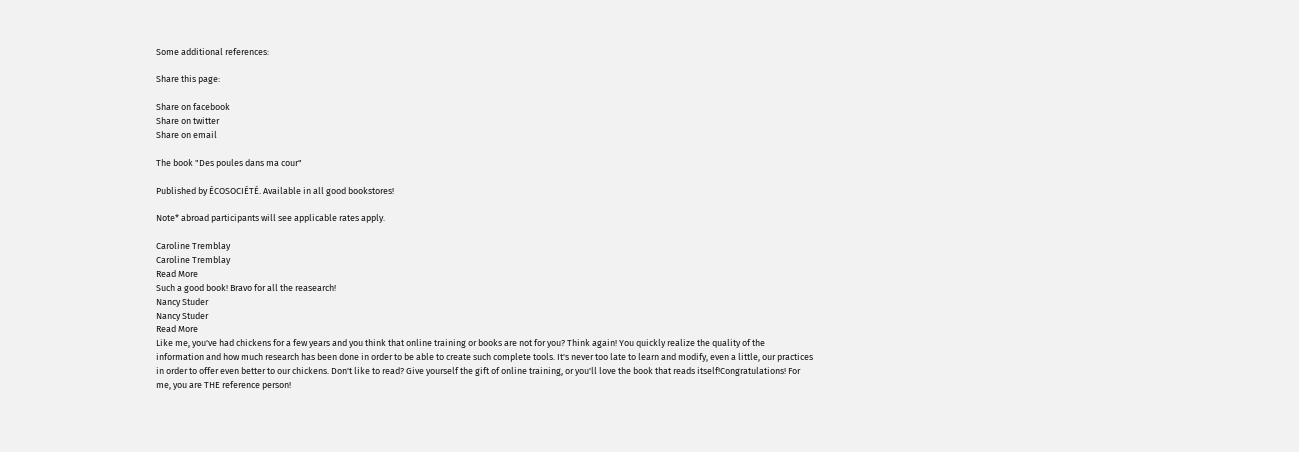Some additional references:

Share this page:

Share on facebook
Share on twitter
Share on email

The book "Des poules dans ma cour"

Published by ÉCOSOCIÉTÉ. Available in all good bookstores!

Note* abroad participants will see applicable rates apply.

Caroline Tremblay
Caroline Tremblay
Read More
Such a good book! Bravo for all the reasearch!
Nancy Studer
Nancy Studer
Read More
Like me, you've had chickens for a few years and you think that online training or books are not for you? Think again! You quickly realize the quality of the information and how much research has been done in order to be able to create such complete tools. It's never too late to learn and modify, even a little, our practices in order to offer even better to our chickens. Don't like to read? Give yourself the gift of online training, or you'll love the book that reads itself!Congratulations! For me, you are THE reference person!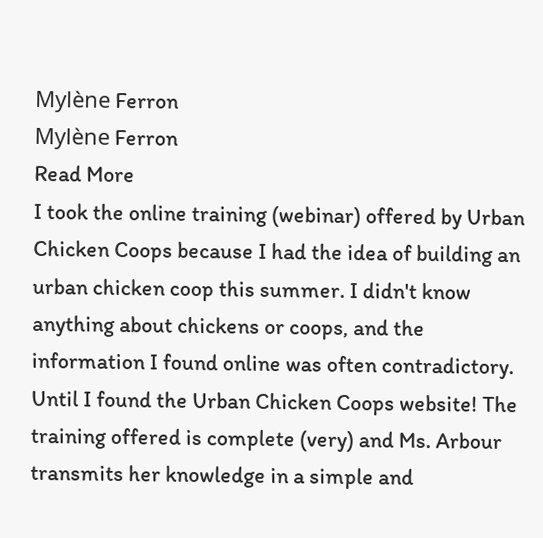Mylène Ferron
Mylène Ferron
Read More
I took the online training (webinar) offered by Urban Chicken Coops because I had the idea of building an urban chicken coop this summer. I didn't know anything about chickens or coops, and the information I found online was often contradictory. Until I found the Urban Chicken Coops website! The training offered is complete (very) and Ms. Arbour transmits her knowledge in a simple and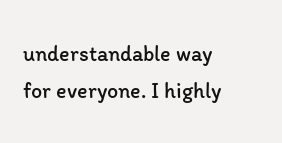understandable way for everyone. I highly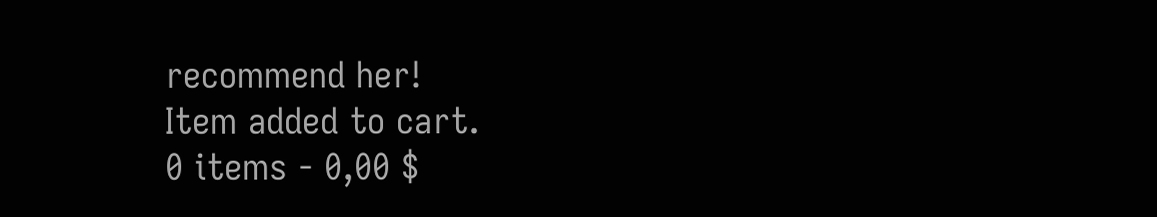recommend her!
Item added to cart.
0 items - 0,00 $